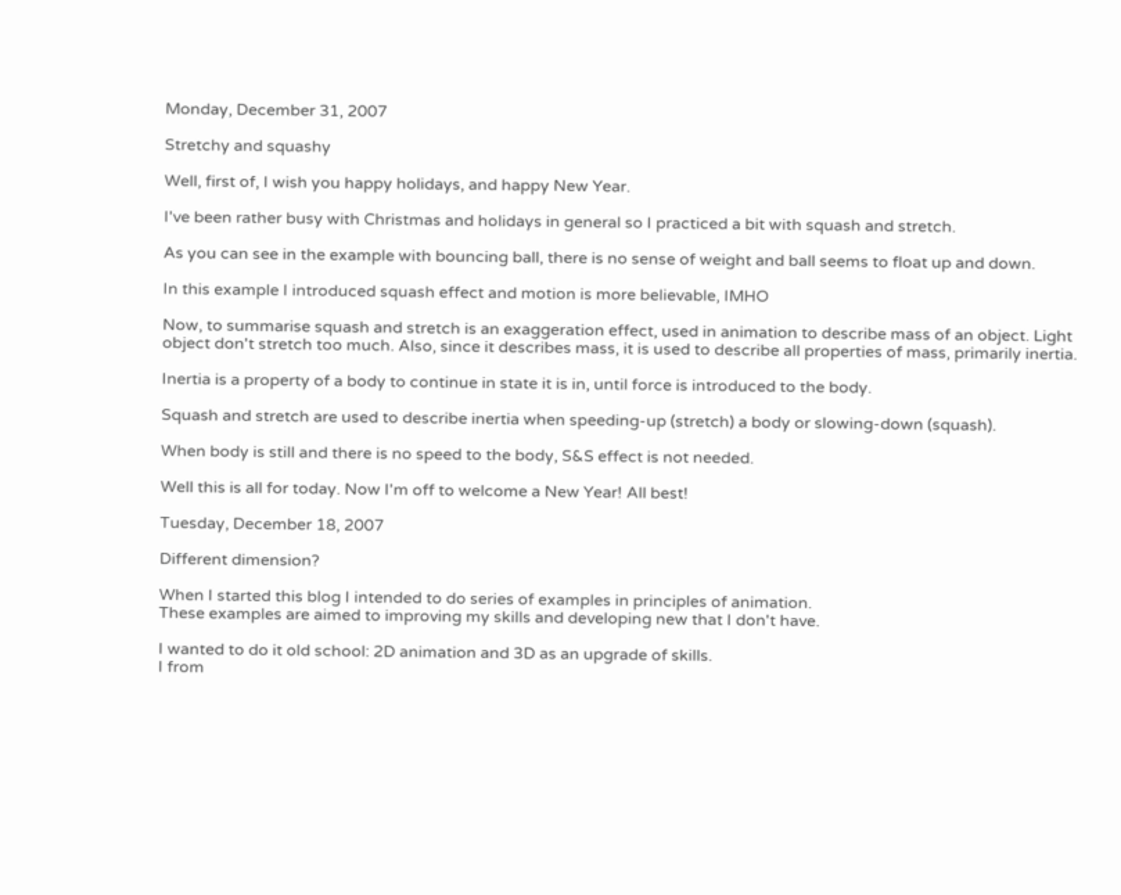Monday, December 31, 2007

Stretchy and squashy

Well, first of, I wish you happy holidays, and happy New Year.

I've been rather busy with Christmas and holidays in general so I practiced a bit with squash and stretch.

As you can see in the example with bouncing ball, there is no sense of weight and ball seems to float up and down.

In this example I introduced squash effect and motion is more believable, IMHO

Now, to summarise squash and stretch is an exaggeration effect, used in animation to describe mass of an object. Light object don't stretch too much. Also, since it describes mass, it is used to describe all properties of mass, primarily inertia.

Inertia is a property of a body to continue in state it is in, until force is introduced to the body.

Squash and stretch are used to describe inertia when speeding-up (stretch) a body or slowing-down (squash).

When body is still and there is no speed to the body, S&S effect is not needed.

Well this is all for today. Now I'm off to welcome a New Year! All best!

Tuesday, December 18, 2007

Different dimension?

When I started this blog I intended to do series of examples in principles of animation.
These examples are aimed to improving my skills and developing new that I don't have.

I wanted to do it old school: 2D animation and 3D as an upgrade of skills.
I from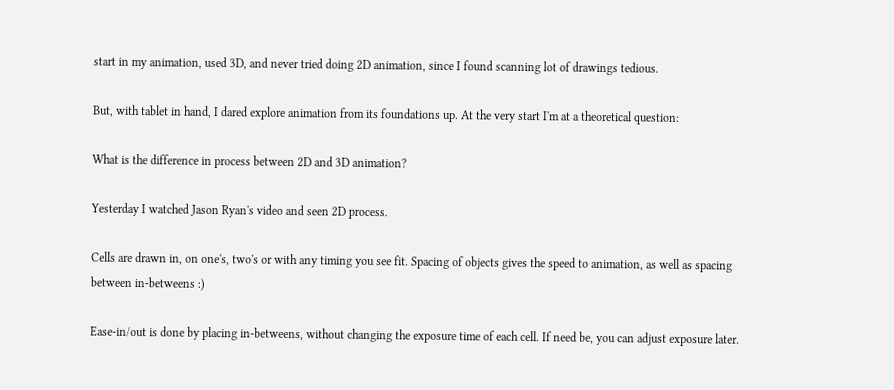start in my animation, used 3D, and never tried doing 2D animation, since I found scanning lot of drawings tedious.

But, with tablet in hand, I dared explore animation from its foundations up. At the very start I'm at a theoretical question:

What is the difference in process between 2D and 3D animation?

Yesterday I watched Jason Ryan's video and seen 2D process.

Cells are drawn in, on one's, two's or with any timing you see fit. Spacing of objects gives the speed to animation, as well as spacing between in-betweens :)

Ease-in/out is done by placing in-betweens, without changing the exposure time of each cell. If need be, you can adjust exposure later.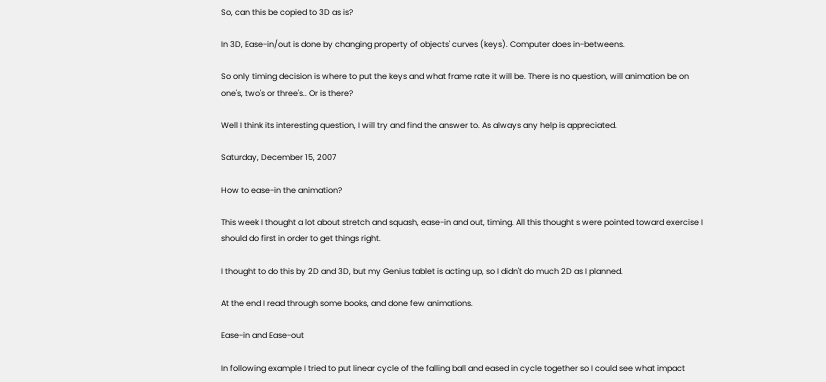So, can this be copied to 3D as is?

In 3D, Ease-in/out is done by changing property of objects' curves (keys). Computer does in-betweens.

So only timing decision is where to put the keys and what frame rate it will be. There is no question, will animation be on one's, two's or three's.. Or is there?

Well I think its interesting question, I will try and find the answer to. As always any help is appreciated.

Saturday, December 15, 2007

How to ease-in the animation?

This week I thought a lot about stretch and squash, ease-in and out, timing. All this thought s were pointed toward exercise I should do first in order to get things right.

I thought to do this by 2D and 3D, but my Genius tablet is acting up, so I didn't do much 2D as I planned.

At the end I read through some books, and done few animations.

Ease-in and Ease-out

In following example I tried to put linear cycle of the falling ball and eased in cycle together so I could see what impact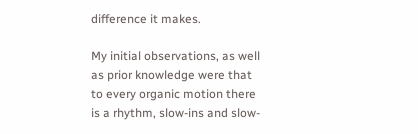difference it makes.

My initial observations, as well as prior knowledge were that to every organic motion there is a rhythm, slow-ins and slow-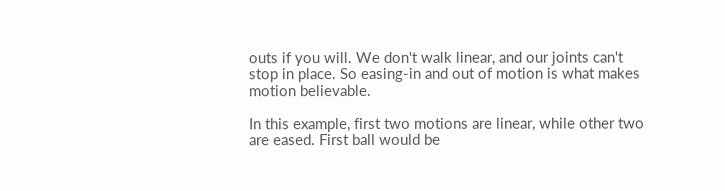outs if you will. We don't walk linear, and our joints can't stop in place. So easing-in and out of motion is what makes motion believable.

In this example, first two motions are linear, while other two are eased. First ball would be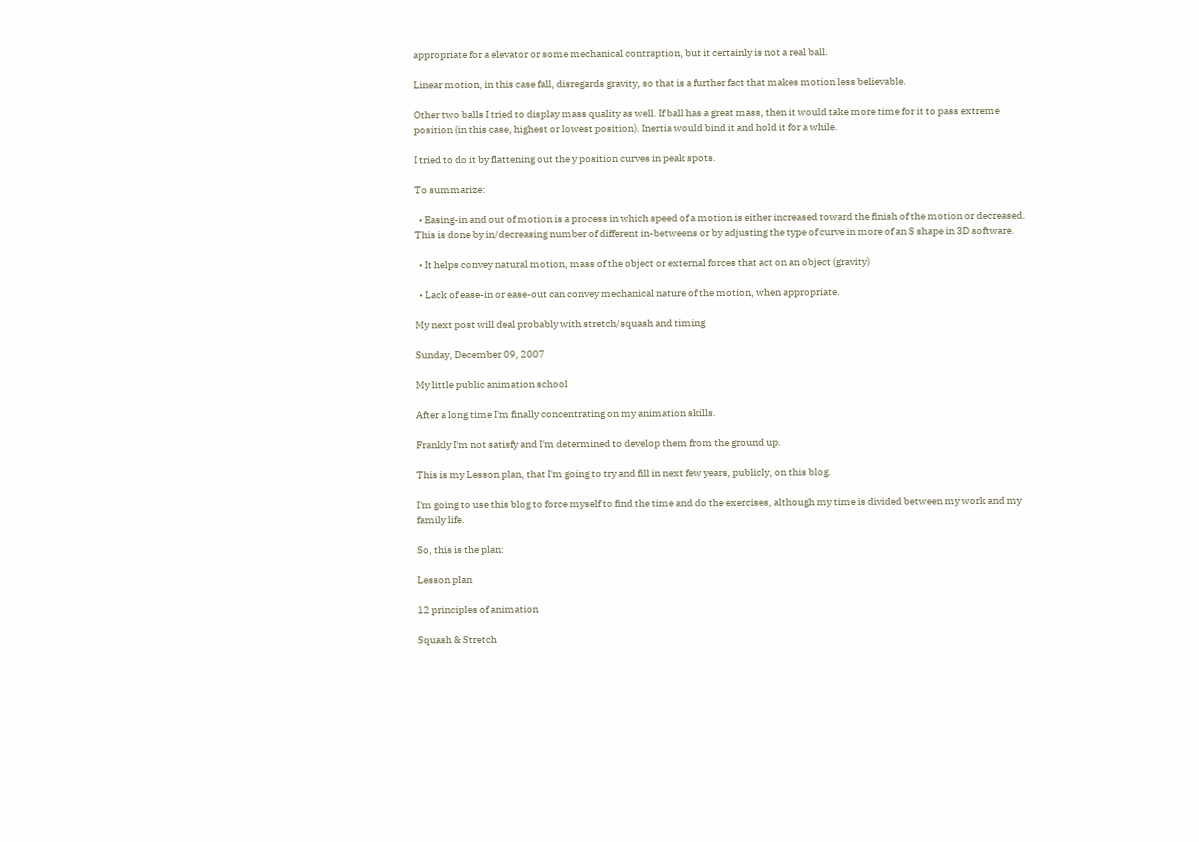appropriate for a elevator or some mechanical contraption, but it certainly is not a real ball.

Linear motion, in this case fall, disregards gravity, so that is a further fact that makes motion less believable.

Other two balls I tried to display mass quality as well. If ball has a great mass, then it would take more time for it to pass extreme position (in this case, highest or lowest position). Inertia would bind it and hold it for a while.

I tried to do it by flattening out the y position curves in peak spots.

To summarize:

  • Easing-in and out of motion is a process in which speed of a motion is either increased toward the finish of the motion or decreased. This is done by in/decreasing number of different in-betweens or by adjusting the type of curve in more of an S shape in 3D software.

  • It helps convey natural motion, mass of the object or external forces that act on an object (gravity)

  • Lack of ease-in or ease-out can convey mechanical nature of the motion, when appropriate.

My next post will deal probably with stretch/squash and timing

Sunday, December 09, 2007

My little public animation school

After a long time I'm finally concentrating on my animation skills.

Frankly I'm not satisfy and I'm determined to develop them from the ground up.

This is my Lesson plan, that I'm going to try and fill in next few years, publicly, on this blog.

I'm going to use this blog to force myself to find the time and do the exercises, although my time is divided between my work and my family life.

So, this is the plan:

Lesson plan

12 principles of animation

Squash & Stretch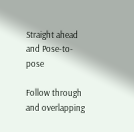Straight ahead and Pose-to-pose

Follow through and overlapping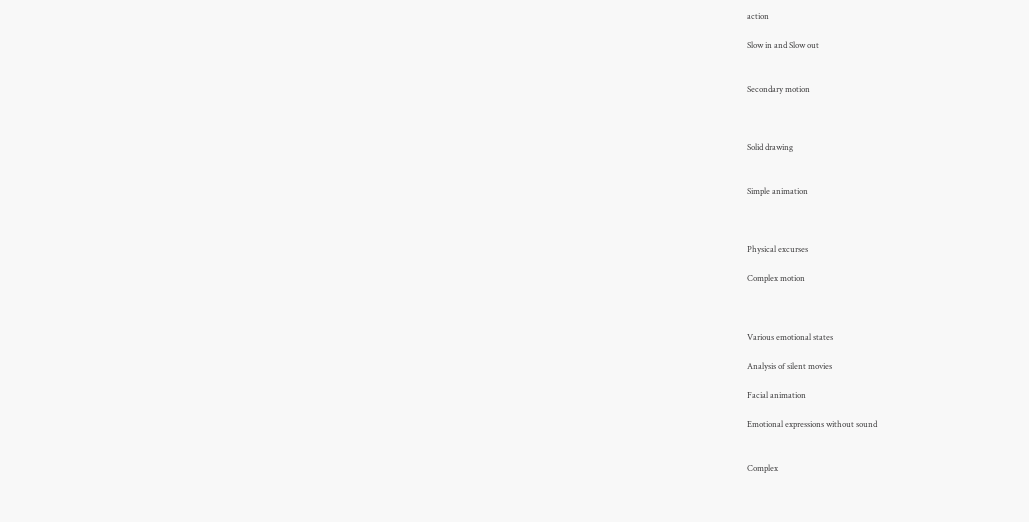action

Slow in and Slow out


Secondary motion



Solid drawing


Simple animation



Physical excurses

Complex motion



Various emotional states

Analysis of silent movies

Facial animation

Emotional expressions without sound


Complex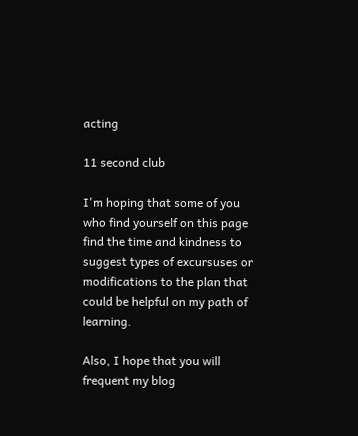acting

11 second club

I'm hoping that some of you who find yourself on this page find the time and kindness to suggest types of excursuses or modifications to the plan that could be helpful on my path of learning.

Also, I hope that you will frequent my blog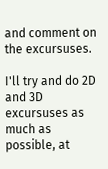and comment on the excursuses.

I'll try and do 2D and 3D excursuses as much as possible, at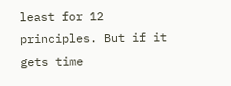least for 12 principles. But if it gets time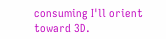consuming I'll orient toward 3D.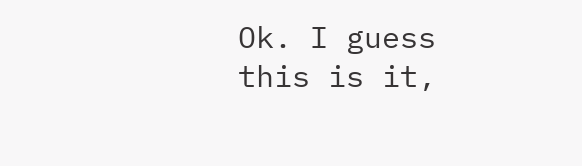Ok. I guess this is it,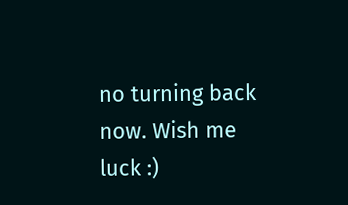no turning back now. Wish me luck :)